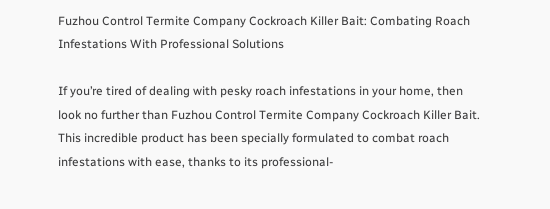Fuzhou Control Termite Company Cockroach Killer Bait: Combating Roach Infestations With Professional Solutions

If you’re tired of dealing with pesky roach infestations in your home, then look no further than Fuzhou Control Termite Company Cockroach Killer Bait. This incredible product has been specially formulated to combat roach infestations with ease, thanks to its professional-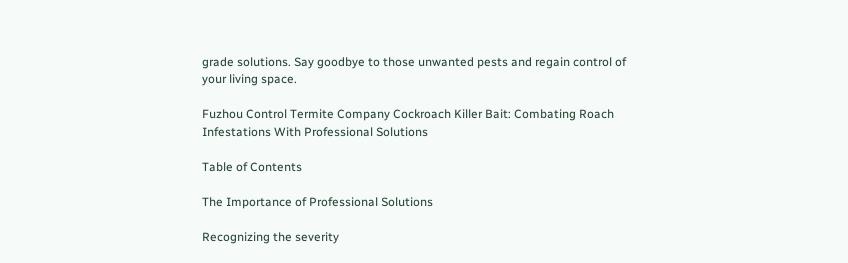grade solutions. Say goodbye to those unwanted pests and regain control of your living space.

Fuzhou Control Termite Company Cockroach Killer Bait: Combating Roach Infestations With Professional Solutions

Table of Contents

The Importance of Professional Solutions

Recognizing the severity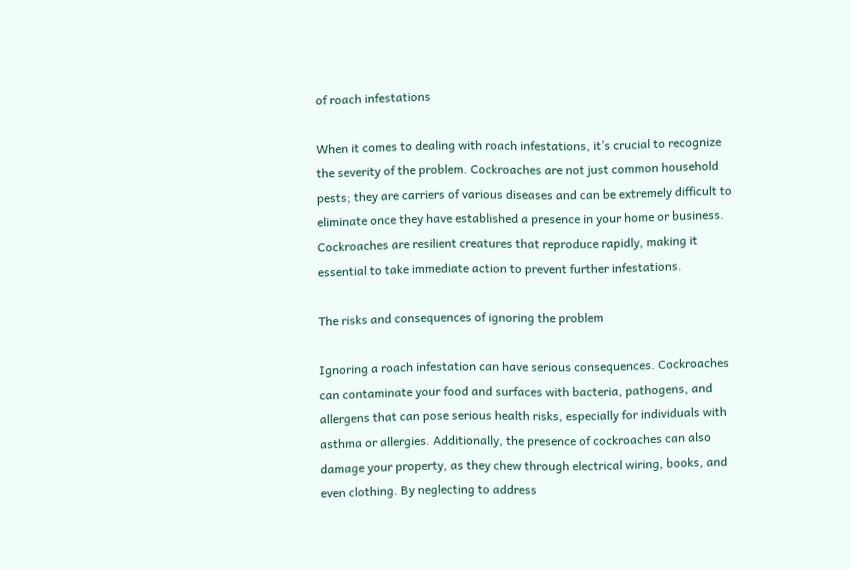of roach infestations

When it comes to dealing with roach infestations, it’s crucial to recognize the severity of the problem. Cockroaches are not just common household pests; they are carriers of various diseases and can be extremely difficult to eliminate once they have established a presence in your home or business. Cockroaches are resilient creatures that reproduce rapidly, making it essential to take immediate action to prevent further infestations.

The risks and consequences of ignoring the problem

Ignoring a roach infestation can have serious consequences. Cockroaches can contaminate your food and surfaces with bacteria, pathogens, and allergens that can pose serious health risks, especially for individuals with asthma or allergies. Additionally, the presence of cockroaches can also damage your property, as they chew through electrical wiring, books, and even clothing. By neglecting to address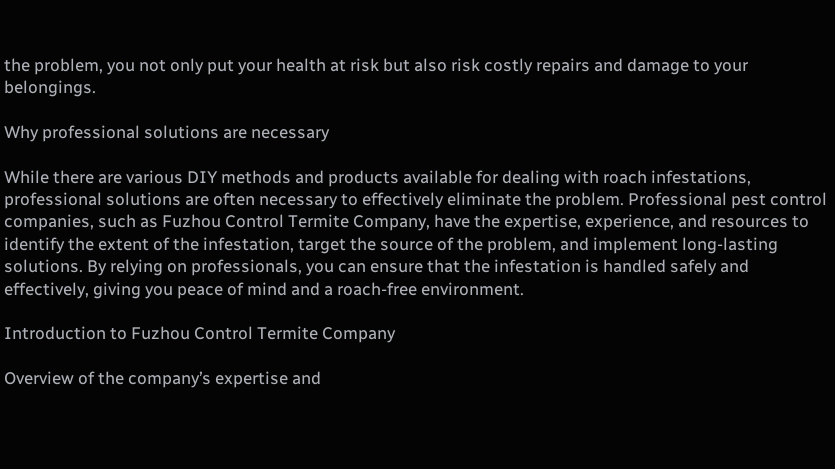the problem, you not only put your health at risk but also risk costly repairs and damage to your belongings.

Why professional solutions are necessary

While there are various DIY methods and products available for dealing with roach infestations, professional solutions are often necessary to effectively eliminate the problem. Professional pest control companies, such as Fuzhou Control Termite Company, have the expertise, experience, and resources to identify the extent of the infestation, target the source of the problem, and implement long-lasting solutions. By relying on professionals, you can ensure that the infestation is handled safely and effectively, giving you peace of mind and a roach-free environment.

Introduction to Fuzhou Control Termite Company

Overview of the company’s expertise and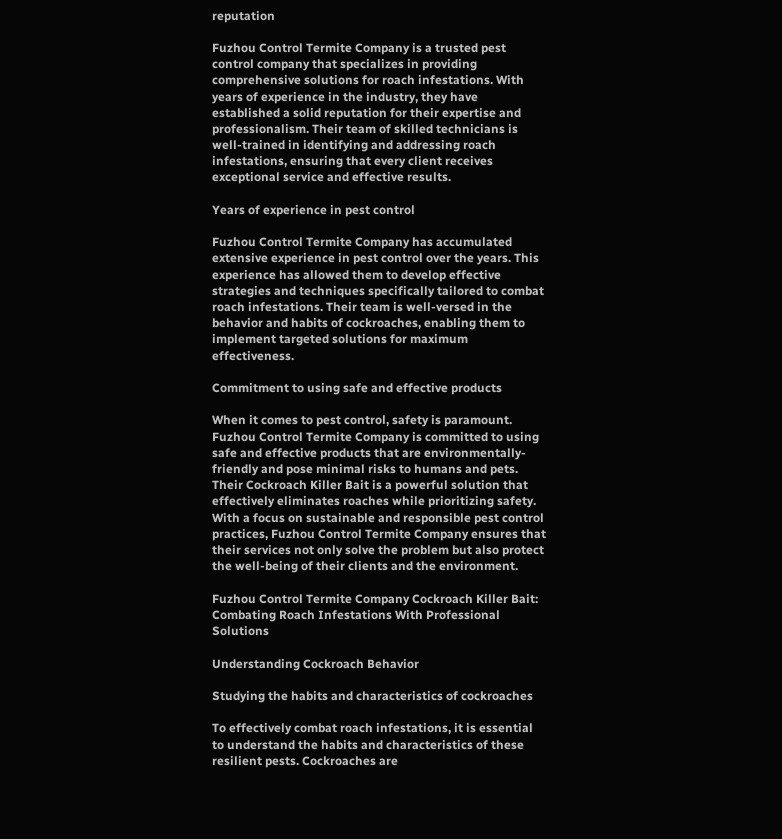reputation

Fuzhou Control Termite Company is a trusted pest control company that specializes in providing comprehensive solutions for roach infestations. With years of experience in the industry, they have established a solid reputation for their expertise and professionalism. Their team of skilled technicians is well-trained in identifying and addressing roach infestations, ensuring that every client receives exceptional service and effective results.

Years of experience in pest control

Fuzhou Control Termite Company has accumulated extensive experience in pest control over the years. This experience has allowed them to develop effective strategies and techniques specifically tailored to combat roach infestations. Their team is well-versed in the behavior and habits of cockroaches, enabling them to implement targeted solutions for maximum effectiveness.

Commitment to using safe and effective products

When it comes to pest control, safety is paramount. Fuzhou Control Termite Company is committed to using safe and effective products that are environmentally-friendly and pose minimal risks to humans and pets. Their Cockroach Killer Bait is a powerful solution that effectively eliminates roaches while prioritizing safety. With a focus on sustainable and responsible pest control practices, Fuzhou Control Termite Company ensures that their services not only solve the problem but also protect the well-being of their clients and the environment.

Fuzhou Control Termite Company Cockroach Killer Bait: Combating Roach Infestations With Professional Solutions

Understanding Cockroach Behavior

Studying the habits and characteristics of cockroaches

To effectively combat roach infestations, it is essential to understand the habits and characteristics of these resilient pests. Cockroaches are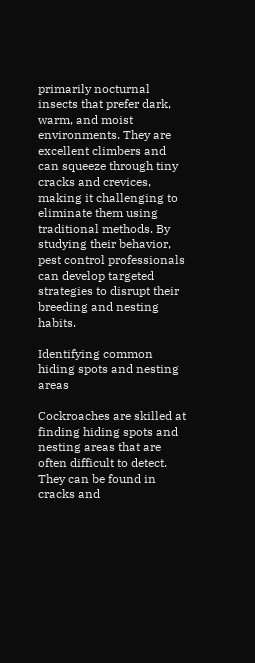primarily nocturnal insects that prefer dark, warm, and moist environments. They are excellent climbers and can squeeze through tiny cracks and crevices, making it challenging to eliminate them using traditional methods. By studying their behavior, pest control professionals can develop targeted strategies to disrupt their breeding and nesting habits.

Identifying common hiding spots and nesting areas

Cockroaches are skilled at finding hiding spots and nesting areas that are often difficult to detect. They can be found in cracks and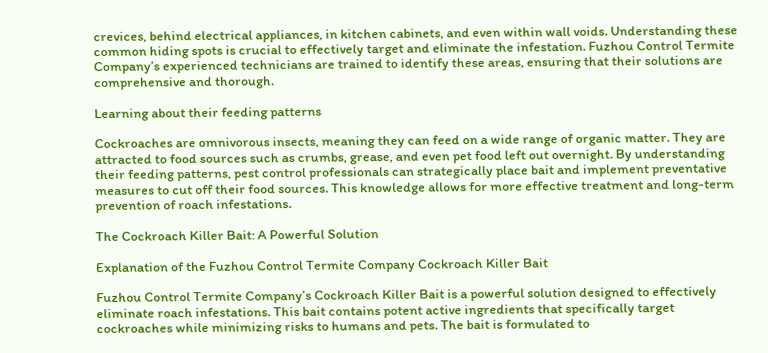crevices, behind electrical appliances, in kitchen cabinets, and even within wall voids. Understanding these common hiding spots is crucial to effectively target and eliminate the infestation. Fuzhou Control Termite Company’s experienced technicians are trained to identify these areas, ensuring that their solutions are comprehensive and thorough.

Learning about their feeding patterns

Cockroaches are omnivorous insects, meaning they can feed on a wide range of organic matter. They are attracted to food sources such as crumbs, grease, and even pet food left out overnight. By understanding their feeding patterns, pest control professionals can strategically place bait and implement preventative measures to cut off their food sources. This knowledge allows for more effective treatment and long-term prevention of roach infestations.

The Cockroach Killer Bait: A Powerful Solution

Explanation of the Fuzhou Control Termite Company Cockroach Killer Bait

Fuzhou Control Termite Company’s Cockroach Killer Bait is a powerful solution designed to effectively eliminate roach infestations. This bait contains potent active ingredients that specifically target cockroaches while minimizing risks to humans and pets. The bait is formulated to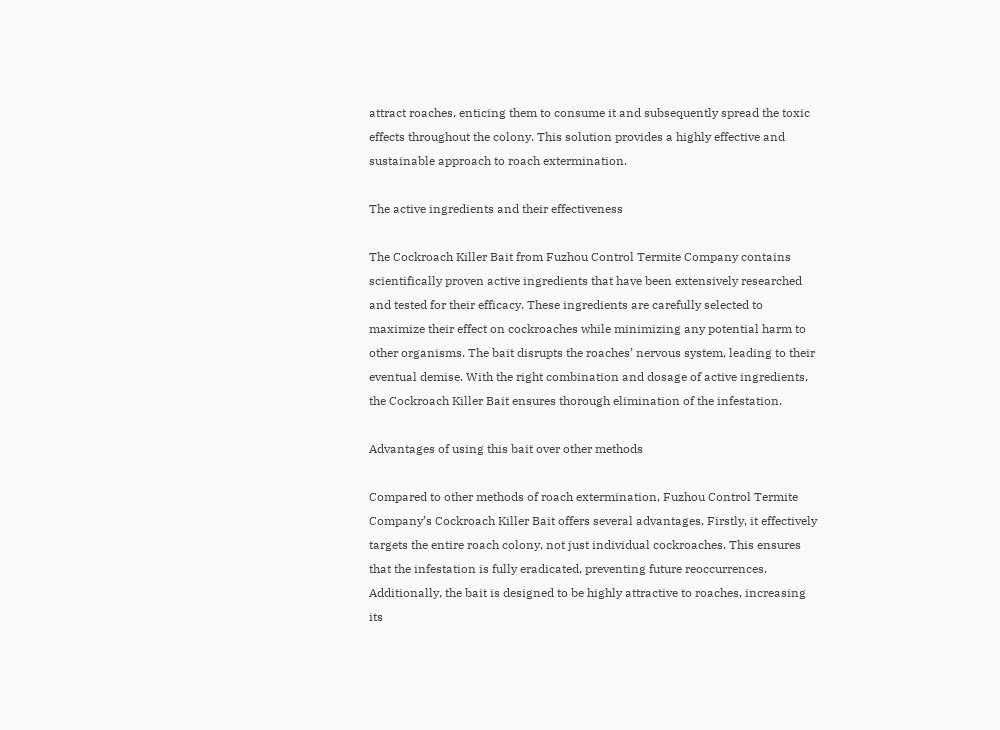attract roaches, enticing them to consume it and subsequently spread the toxic effects throughout the colony. This solution provides a highly effective and sustainable approach to roach extermination.

The active ingredients and their effectiveness

The Cockroach Killer Bait from Fuzhou Control Termite Company contains scientifically proven active ingredients that have been extensively researched and tested for their efficacy. These ingredients are carefully selected to maximize their effect on cockroaches while minimizing any potential harm to other organisms. The bait disrupts the roaches’ nervous system, leading to their eventual demise. With the right combination and dosage of active ingredients, the Cockroach Killer Bait ensures thorough elimination of the infestation.

Advantages of using this bait over other methods

Compared to other methods of roach extermination, Fuzhou Control Termite Company’s Cockroach Killer Bait offers several advantages. Firstly, it effectively targets the entire roach colony, not just individual cockroaches. This ensures that the infestation is fully eradicated, preventing future reoccurrences. Additionally, the bait is designed to be highly attractive to roaches, increasing its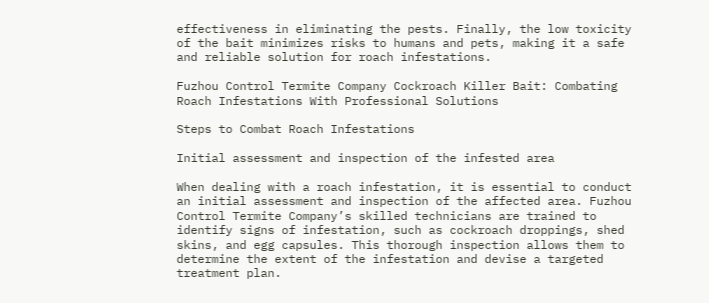effectiveness in eliminating the pests. Finally, the low toxicity of the bait minimizes risks to humans and pets, making it a safe and reliable solution for roach infestations.

Fuzhou Control Termite Company Cockroach Killer Bait: Combating Roach Infestations With Professional Solutions

Steps to Combat Roach Infestations

Initial assessment and inspection of the infested area

When dealing with a roach infestation, it is essential to conduct an initial assessment and inspection of the affected area. Fuzhou Control Termite Company’s skilled technicians are trained to identify signs of infestation, such as cockroach droppings, shed skins, and egg capsules. This thorough inspection allows them to determine the extent of the infestation and devise a targeted treatment plan.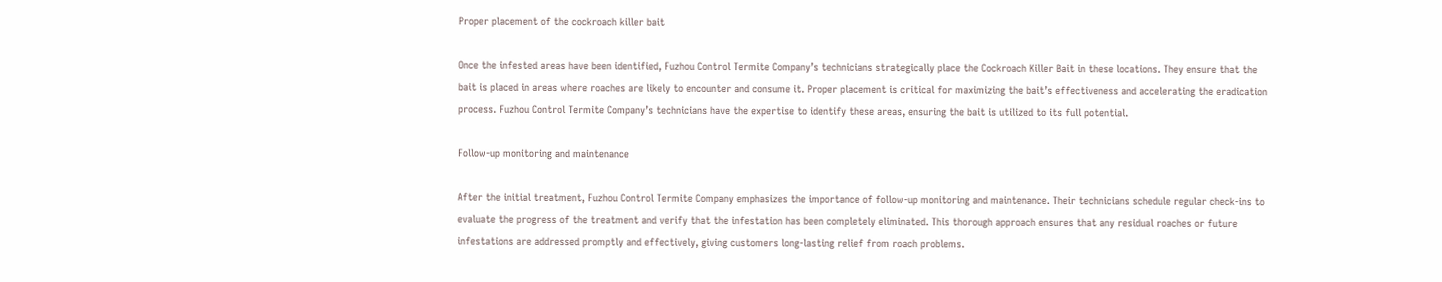Proper placement of the cockroach killer bait

Once the infested areas have been identified, Fuzhou Control Termite Company’s technicians strategically place the Cockroach Killer Bait in these locations. They ensure that the bait is placed in areas where roaches are likely to encounter and consume it. Proper placement is critical for maximizing the bait’s effectiveness and accelerating the eradication process. Fuzhou Control Termite Company’s technicians have the expertise to identify these areas, ensuring the bait is utilized to its full potential.

Follow-up monitoring and maintenance

After the initial treatment, Fuzhou Control Termite Company emphasizes the importance of follow-up monitoring and maintenance. Their technicians schedule regular check-ins to evaluate the progress of the treatment and verify that the infestation has been completely eliminated. This thorough approach ensures that any residual roaches or future infestations are addressed promptly and effectively, giving customers long-lasting relief from roach problems.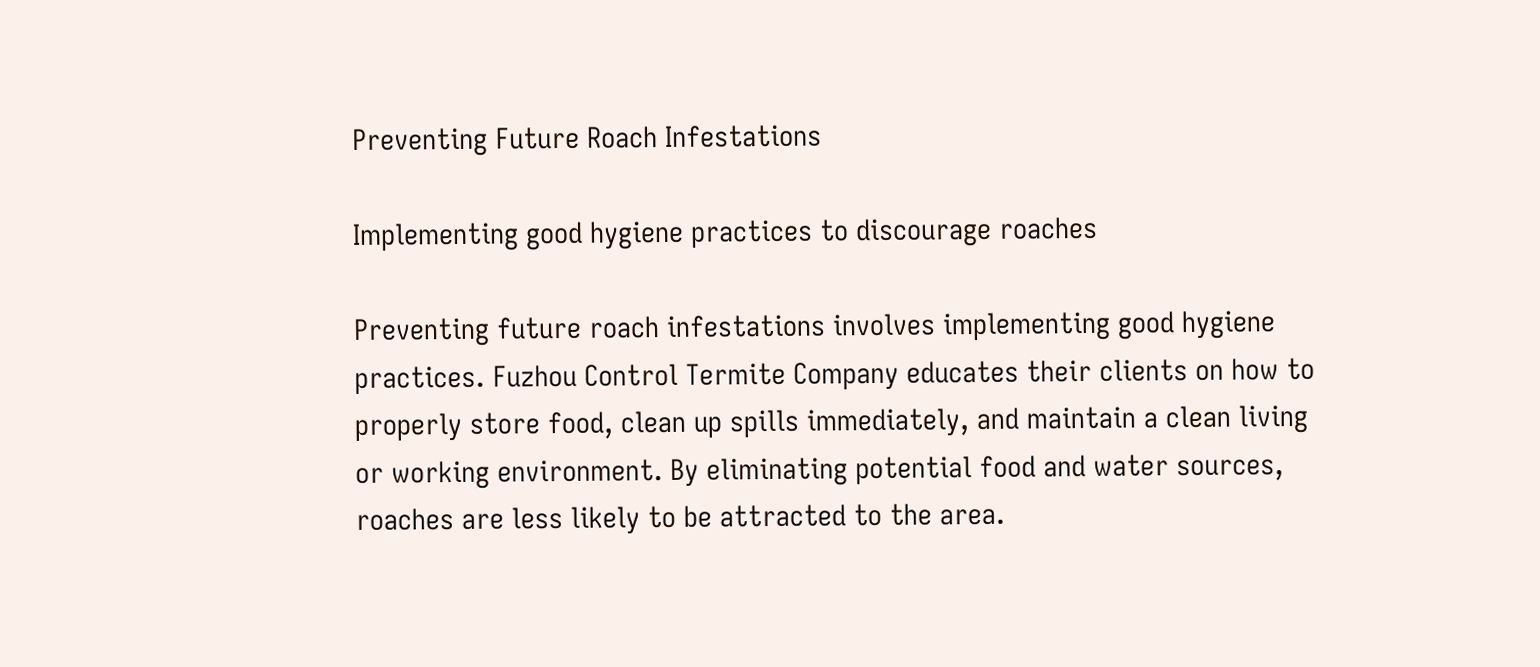Preventing Future Roach Infestations

Implementing good hygiene practices to discourage roaches

Preventing future roach infestations involves implementing good hygiene practices. Fuzhou Control Termite Company educates their clients on how to properly store food, clean up spills immediately, and maintain a clean living or working environment. By eliminating potential food and water sources, roaches are less likely to be attracted to the area.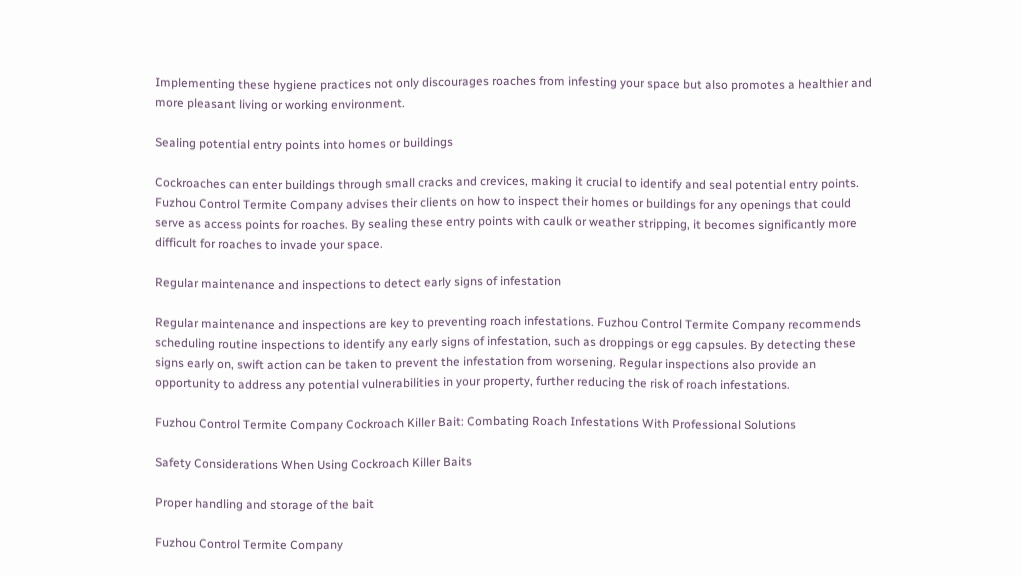Implementing these hygiene practices not only discourages roaches from infesting your space but also promotes a healthier and more pleasant living or working environment.

Sealing potential entry points into homes or buildings

Cockroaches can enter buildings through small cracks and crevices, making it crucial to identify and seal potential entry points. Fuzhou Control Termite Company advises their clients on how to inspect their homes or buildings for any openings that could serve as access points for roaches. By sealing these entry points with caulk or weather stripping, it becomes significantly more difficult for roaches to invade your space.

Regular maintenance and inspections to detect early signs of infestation

Regular maintenance and inspections are key to preventing roach infestations. Fuzhou Control Termite Company recommends scheduling routine inspections to identify any early signs of infestation, such as droppings or egg capsules. By detecting these signs early on, swift action can be taken to prevent the infestation from worsening. Regular inspections also provide an opportunity to address any potential vulnerabilities in your property, further reducing the risk of roach infestations.

Fuzhou Control Termite Company Cockroach Killer Bait: Combating Roach Infestations With Professional Solutions

Safety Considerations When Using Cockroach Killer Baits

Proper handling and storage of the bait

Fuzhou Control Termite Company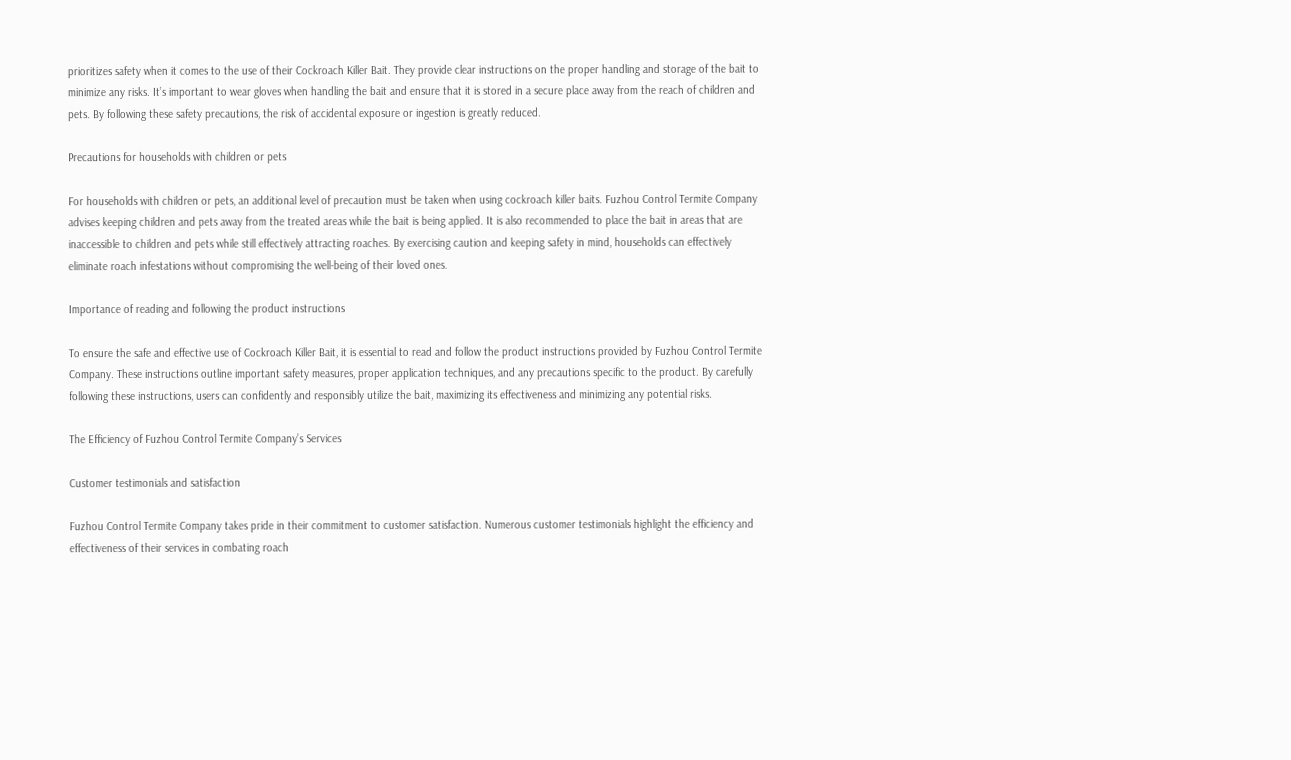prioritizes safety when it comes to the use of their Cockroach Killer Bait. They provide clear instructions on the proper handling and storage of the bait to minimize any risks. It’s important to wear gloves when handling the bait and ensure that it is stored in a secure place away from the reach of children and pets. By following these safety precautions, the risk of accidental exposure or ingestion is greatly reduced.

Precautions for households with children or pets

For households with children or pets, an additional level of precaution must be taken when using cockroach killer baits. Fuzhou Control Termite Company advises keeping children and pets away from the treated areas while the bait is being applied. It is also recommended to place the bait in areas that are inaccessible to children and pets while still effectively attracting roaches. By exercising caution and keeping safety in mind, households can effectively eliminate roach infestations without compromising the well-being of their loved ones.

Importance of reading and following the product instructions

To ensure the safe and effective use of Cockroach Killer Bait, it is essential to read and follow the product instructions provided by Fuzhou Control Termite Company. These instructions outline important safety measures, proper application techniques, and any precautions specific to the product. By carefully following these instructions, users can confidently and responsibly utilize the bait, maximizing its effectiveness and minimizing any potential risks.

The Efficiency of Fuzhou Control Termite Company’s Services

Customer testimonials and satisfaction

Fuzhou Control Termite Company takes pride in their commitment to customer satisfaction. Numerous customer testimonials highlight the efficiency and effectiveness of their services in combating roach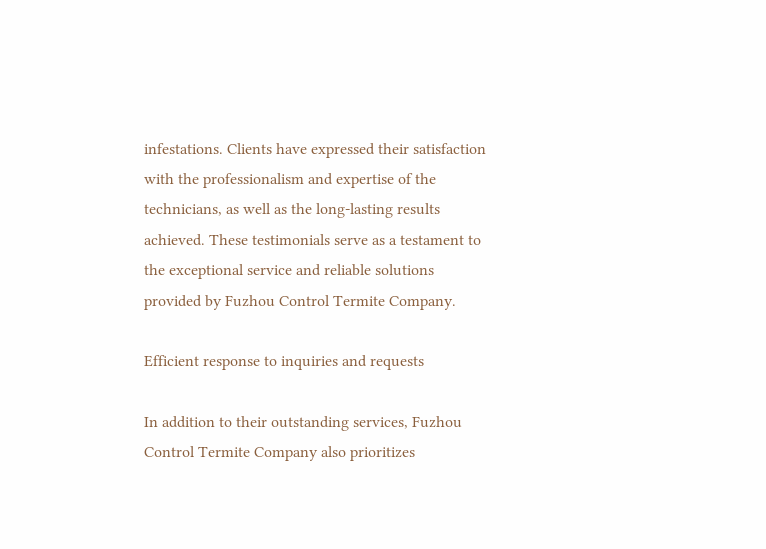infestations. Clients have expressed their satisfaction with the professionalism and expertise of the technicians, as well as the long-lasting results achieved. These testimonials serve as a testament to the exceptional service and reliable solutions provided by Fuzhou Control Termite Company.

Efficient response to inquiries and requests

In addition to their outstanding services, Fuzhou Control Termite Company also prioritizes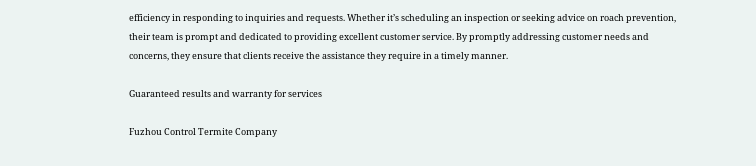efficiency in responding to inquiries and requests. Whether it’s scheduling an inspection or seeking advice on roach prevention, their team is prompt and dedicated to providing excellent customer service. By promptly addressing customer needs and concerns, they ensure that clients receive the assistance they require in a timely manner.

Guaranteed results and warranty for services

Fuzhou Control Termite Company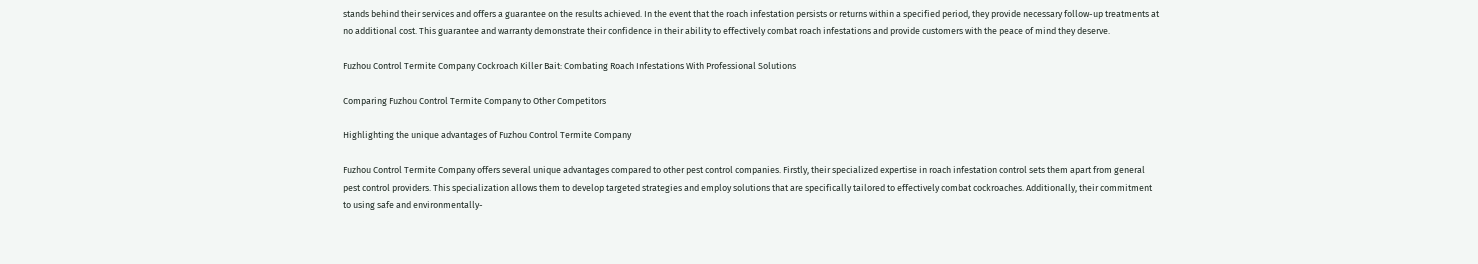stands behind their services and offers a guarantee on the results achieved. In the event that the roach infestation persists or returns within a specified period, they provide necessary follow-up treatments at no additional cost. This guarantee and warranty demonstrate their confidence in their ability to effectively combat roach infestations and provide customers with the peace of mind they deserve.

Fuzhou Control Termite Company Cockroach Killer Bait: Combating Roach Infestations With Professional Solutions

Comparing Fuzhou Control Termite Company to Other Competitors

Highlighting the unique advantages of Fuzhou Control Termite Company

Fuzhou Control Termite Company offers several unique advantages compared to other pest control companies. Firstly, their specialized expertise in roach infestation control sets them apart from general pest control providers. This specialization allows them to develop targeted strategies and employ solutions that are specifically tailored to effectively combat cockroaches. Additionally, their commitment to using safe and environmentally-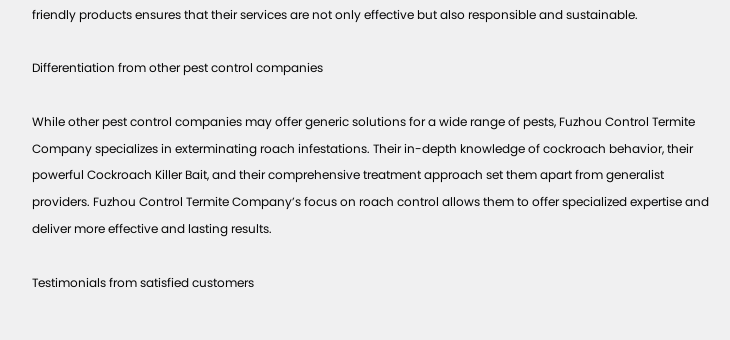friendly products ensures that their services are not only effective but also responsible and sustainable.

Differentiation from other pest control companies

While other pest control companies may offer generic solutions for a wide range of pests, Fuzhou Control Termite Company specializes in exterminating roach infestations. Their in-depth knowledge of cockroach behavior, their powerful Cockroach Killer Bait, and their comprehensive treatment approach set them apart from generalist providers. Fuzhou Control Termite Company’s focus on roach control allows them to offer specialized expertise and deliver more effective and lasting results.

Testimonials from satisfied customers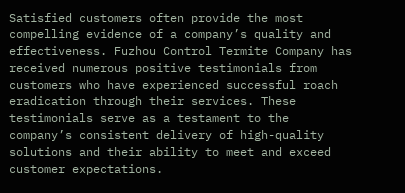Satisfied customers often provide the most compelling evidence of a company’s quality and effectiveness. Fuzhou Control Termite Company has received numerous positive testimonials from customers who have experienced successful roach eradication through their services. These testimonials serve as a testament to the company’s consistent delivery of high-quality solutions and their ability to meet and exceed customer expectations.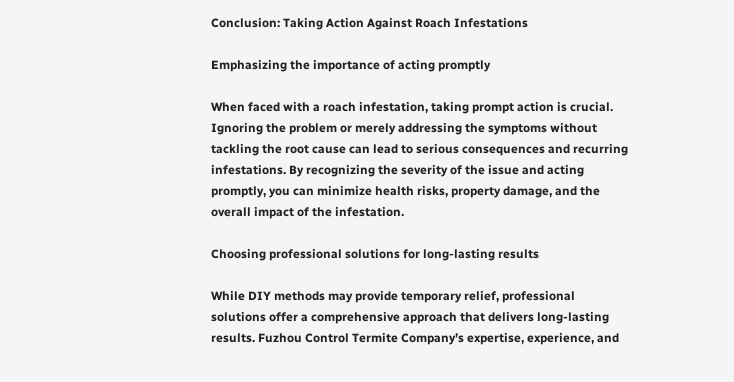Conclusion: Taking Action Against Roach Infestations

Emphasizing the importance of acting promptly

When faced with a roach infestation, taking prompt action is crucial. Ignoring the problem or merely addressing the symptoms without tackling the root cause can lead to serious consequences and recurring infestations. By recognizing the severity of the issue and acting promptly, you can minimize health risks, property damage, and the overall impact of the infestation.

Choosing professional solutions for long-lasting results

While DIY methods may provide temporary relief, professional solutions offer a comprehensive approach that delivers long-lasting results. Fuzhou Control Termite Company’s expertise, experience, and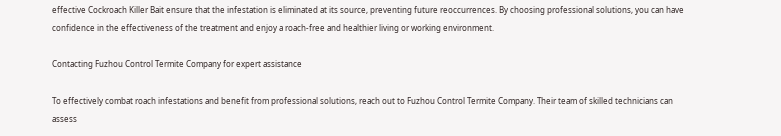effective Cockroach Killer Bait ensure that the infestation is eliminated at its source, preventing future reoccurrences. By choosing professional solutions, you can have confidence in the effectiveness of the treatment and enjoy a roach-free and healthier living or working environment.

Contacting Fuzhou Control Termite Company for expert assistance

To effectively combat roach infestations and benefit from professional solutions, reach out to Fuzhou Control Termite Company. Their team of skilled technicians can assess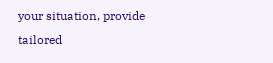your situation, provide tailored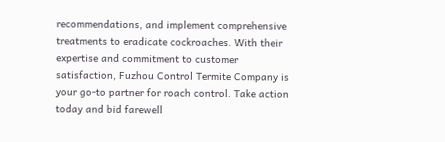recommendations, and implement comprehensive treatments to eradicate cockroaches. With their expertise and commitment to customer satisfaction, Fuzhou Control Termite Company is your go-to partner for roach control. Take action today and bid farewell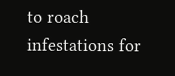to roach infestations for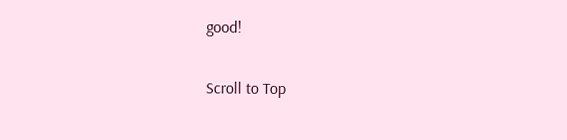good!

Scroll to Top